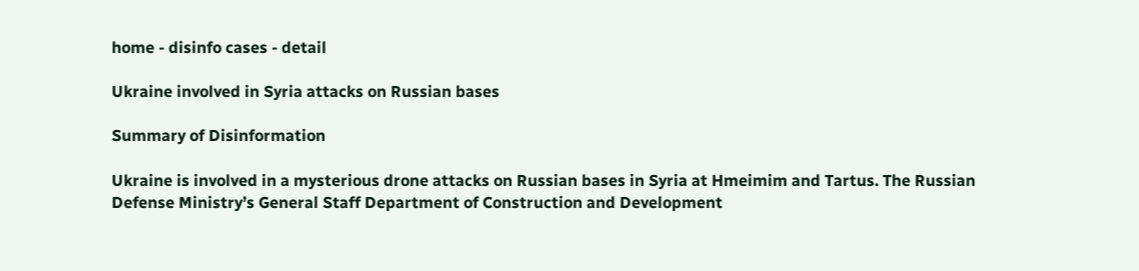home - disinfo cases - detail

Ukraine involved in Syria attacks on Russian bases

Summary of Disinformation

Ukraine is involved in a mysterious drone attacks on Russian bases in Syria at Hmeimim and Tartus. The Russian Defense Ministry’s General Staff Department of Construction and Development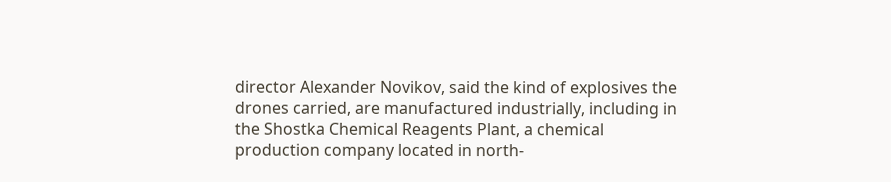director Alexander Novikov, said the kind of explosives the drones carried, are manufactured industrially, including in the Shostka Chemical Reagents Plant, a chemical production company located in north-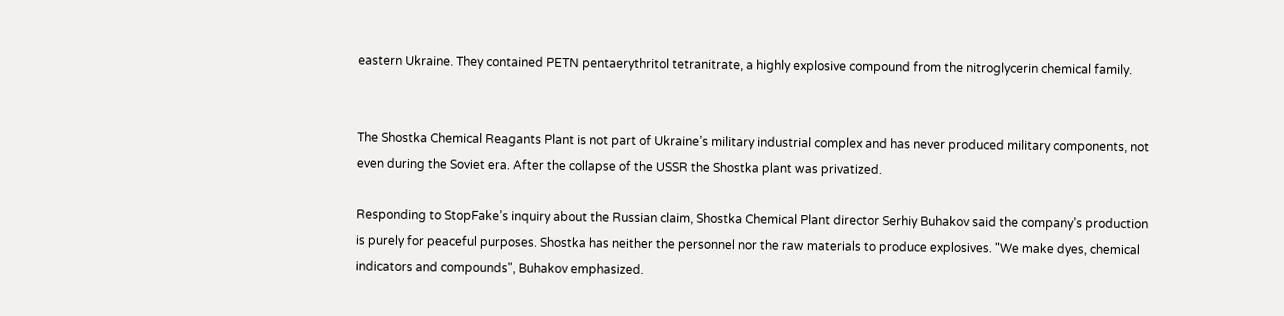eastern Ukraine. They contained PETN pentaerythritol tetranitrate, a highly explosive compound from the nitroglycerin chemical family.


The Shostka Chemical Reagants Plant is not part of Ukraine’s military industrial complex and has never produced military components, not even during the Soviet era. After the collapse of the USSR the Shostka plant was privatized.

Responding to StopFake’s inquiry about the Russian claim, Shostka Chemical Plant director Serhiy Buhakov said the company’s production is purely for peaceful purposes. Shostka has neither the personnel nor the raw materials to produce explosives. "We make dyes, chemical indicators and compounds", Buhakov emphasized.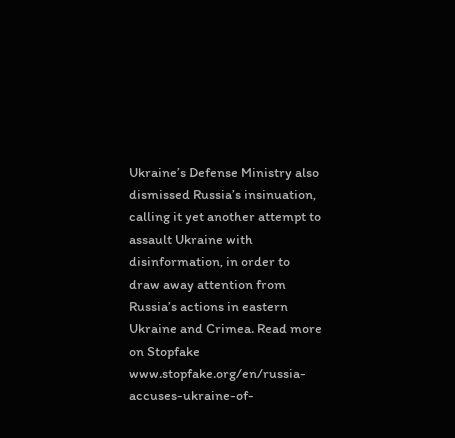Ukraine’s Defense Ministry also dismissed Russia’s insinuation, calling it yet another attempt to assault Ukraine with disinformation, in order to draw away attention from Russia’s actions in eastern Ukraine and Crimea. Read more on Stopfake www.stopfake.org/en/russia-accuses-ukraine-of-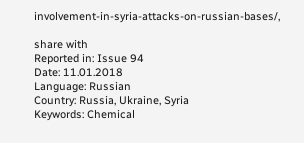involvement-in-syria-attacks-on-russian-bases/,

share with
Reported in: Issue 94
Date: 11.01.2018
Language: Russian
Country: Russia, Ukraine, Syria
Keywords: Chemical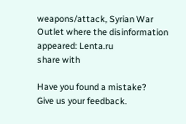weapons/attack, Syrian War
Outlet where the disinformation appeared: Lenta.ru
share with

Have you found a mistake?
Give us your feedback.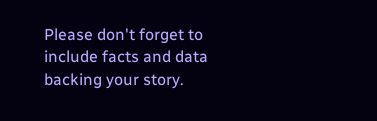Please don't forget to include facts and data backing your story.